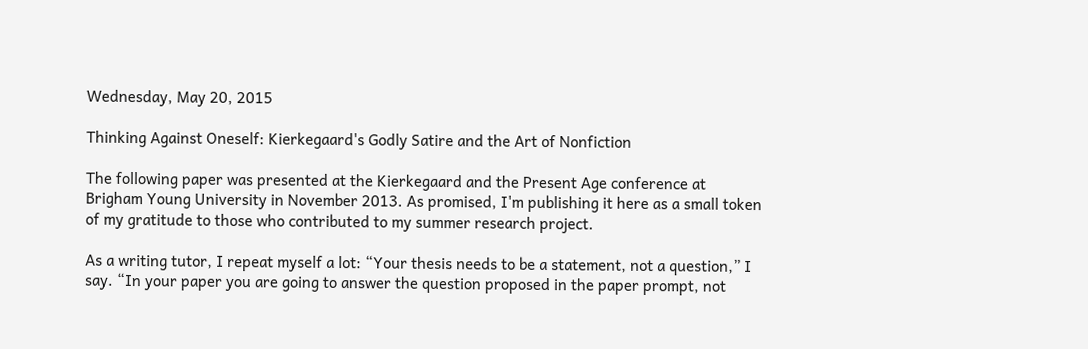Wednesday, May 20, 2015

Thinking Against Oneself: Kierkegaard's Godly Satire and the Art of Nonfiction

The following paper was presented at the Kierkegaard and the Present Age conference at Brigham Young University in November 2013. As promised, I'm publishing it here as a small token of my gratitude to those who contributed to my summer research project.

As a writing tutor, I repeat myself a lot: “Your thesis needs to be a statement, not a question,” I say. “In your paper you are going to answer the question proposed in the paper prompt, not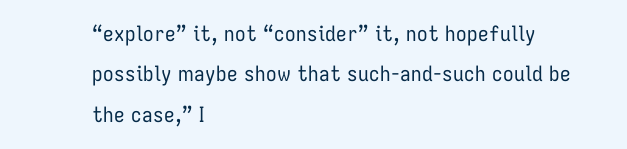“explore” it, not “consider” it, not hopefully possibly maybe show that such-and-such could be the case,” I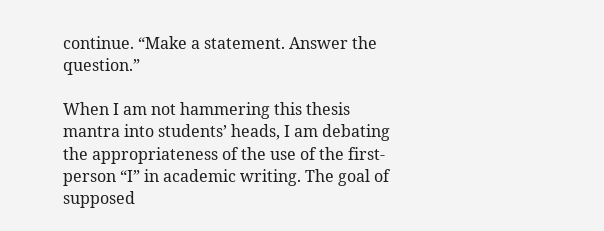continue. “Make a statement. Answer the question.”

When I am not hammering this thesis mantra into students’ heads, I am debating the appropriateness of the use of the first-person “I” in academic writing. The goal of supposed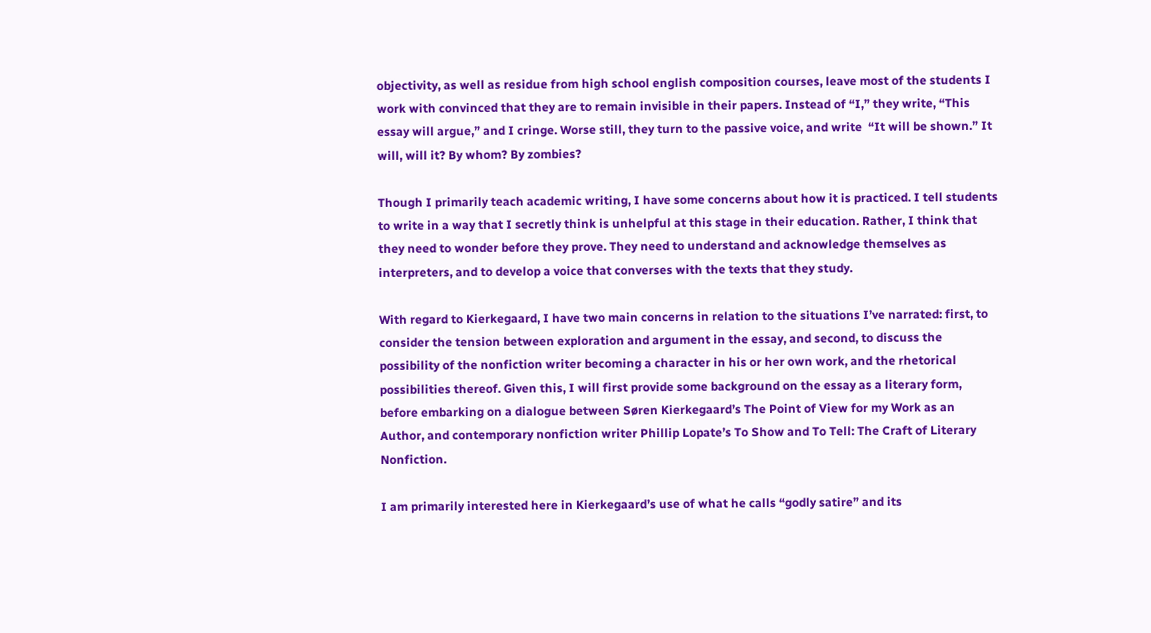objectivity, as well as residue from high school english composition courses, leave most of the students I work with convinced that they are to remain invisible in their papers. Instead of “I,” they write, “This essay will argue,” and I cringe. Worse still, they turn to the passive voice, and write  “It will be shown.” It will, will it? By whom? By zombies?

Though I primarily teach academic writing, I have some concerns about how it is practiced. I tell students to write in a way that I secretly think is unhelpful at this stage in their education. Rather, I think that they need to wonder before they prove. They need to understand and acknowledge themselves as interpreters, and to develop a voice that converses with the texts that they study.

With regard to Kierkegaard, I have two main concerns in relation to the situations I’ve narrated: first, to consider the tension between exploration and argument in the essay, and second, to discuss the possibility of the nonfiction writer becoming a character in his or her own work, and the rhetorical possibilities thereof. Given this, I will first provide some background on the essay as a literary form, before embarking on a dialogue between Søren Kierkegaard’s The Point of View for my Work as an Author, and contemporary nonfiction writer Phillip Lopate’s To Show and To Tell: The Craft of Literary Nonfiction.

I am primarily interested here in Kierkegaard’s use of what he calls “godly satire” and its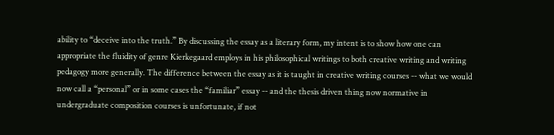ability to “deceive into the truth.” By discussing the essay as a literary form, my intent is to show how one can appropriate the fluidity of genre Kierkegaard employs in his philosophical writings to both creative writing and writing pedagogy more generally. The difference between the essay as it is taught in creative writing courses -- what we would now call a “personal” or in some cases the “familiar” essay -- and the thesis driven thing now normative in undergraduate composition courses is unfortunate, if not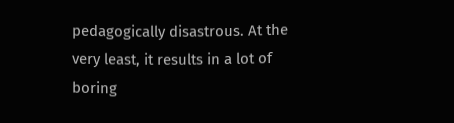pedagogically disastrous. At the very least, it results in a lot of boring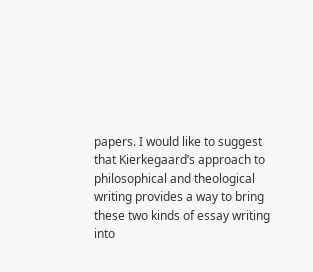papers. I would like to suggest that Kierkegaard’s approach to philosophical and theological writing provides a way to bring these two kinds of essay writing into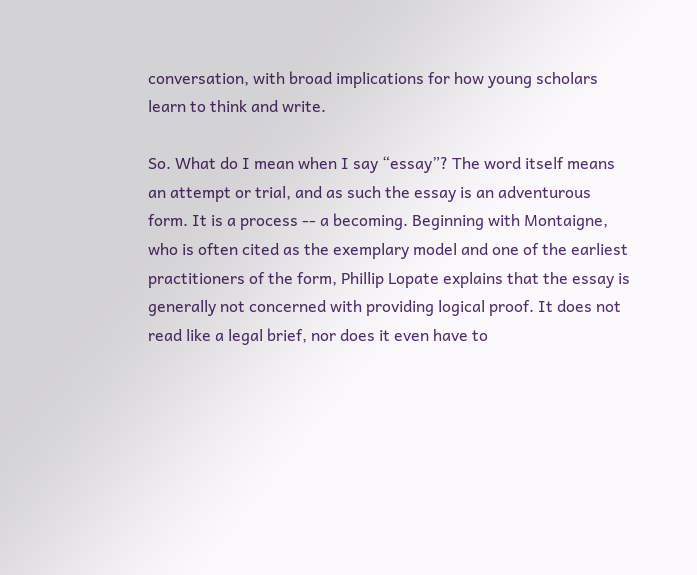conversation, with broad implications for how young scholars learn to think and write.

So. What do I mean when I say “essay”? The word itself means an attempt or trial, and as such the essay is an adventurous form. It is a process -- a becoming. Beginning with Montaigne, who is often cited as the exemplary model and one of the earliest practitioners of the form, Phillip Lopate explains that the essay is generally not concerned with providing logical proof. It does not read like a legal brief, nor does it even have to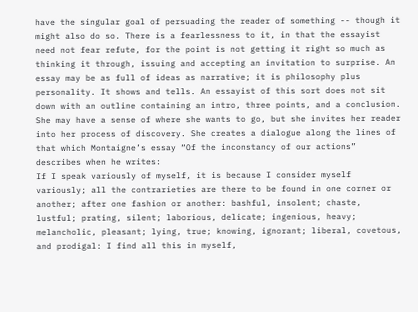have the singular goal of persuading the reader of something -- though it might also do so. There is a fearlessness to it, in that the essayist need not fear refute, for the point is not getting it right so much as thinking it through, issuing and accepting an invitation to surprise. An essay may be as full of ideas as narrative; it is philosophy plus personality. It shows and tells. An essayist of this sort does not sit down with an outline containing an intro, three points, and a conclusion. She may have a sense of where she wants to go, but she invites her reader into her process of discovery. She creates a dialogue along the lines of that which Montaigne’s essay “Of the inconstancy of our actions” describes when he writes:
If I speak variously of myself, it is because I consider myself variously; all the contrarieties are there to be found in one corner or another; after one fashion or another: bashful, insolent; chaste, lustful; prating, silent; laborious, delicate; ingenious, heavy; melancholic, pleasant; lying, true; knowing, ignorant; liberal, covetous, and prodigal: I find all this in myself,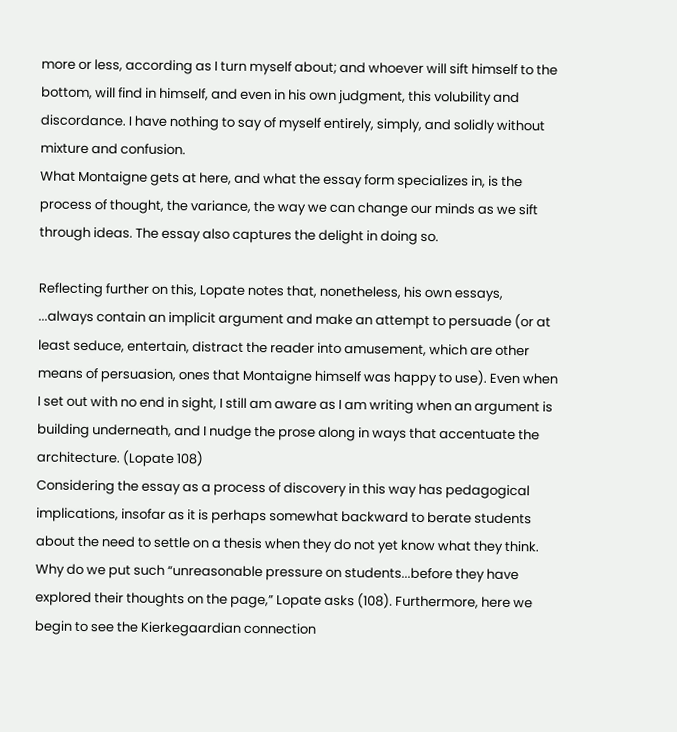more or less, according as I turn myself about; and whoever will sift himself to the bottom, will find in himself, and even in his own judgment, this volubility and discordance. I have nothing to say of myself entirely, simply, and solidly without mixture and confusion.
What Montaigne gets at here, and what the essay form specializes in, is the process of thought, the variance, the way we can change our minds as we sift through ideas. The essay also captures the delight in doing so.

Reflecting further on this, Lopate notes that, nonetheless, his own essays,
...always contain an implicit argument and make an attempt to persuade (or at least seduce, entertain, distract the reader into amusement, which are other means of persuasion, ones that Montaigne himself was happy to use). Even when I set out with no end in sight, I still am aware as I am writing when an argument is building underneath, and I nudge the prose along in ways that accentuate the architecture. (Lopate 108)
Considering the essay as a process of discovery in this way has pedagogical implications, insofar as it is perhaps somewhat backward to berate students about the need to settle on a thesis when they do not yet know what they think. Why do we put such “unreasonable pressure on students...before they have explored their thoughts on the page,” Lopate asks (108). Furthermore, here we begin to see the Kierkegaardian connection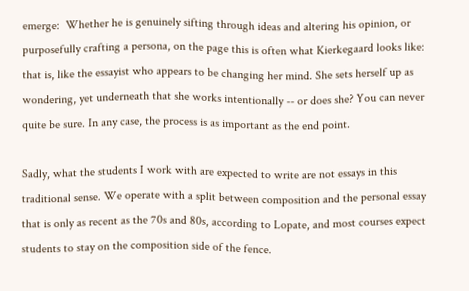emerge:  Whether he is genuinely sifting through ideas and altering his opinion, or purposefully crafting a persona, on the page this is often what Kierkegaard looks like: that is, like the essayist who appears to be changing her mind. She sets herself up as wondering, yet underneath that she works intentionally -- or does she? You can never quite be sure. In any case, the process is as important as the end point.

Sadly, what the students I work with are expected to write are not essays in this traditional sense. We operate with a split between composition and the personal essay that is only as recent as the 70s and 80s, according to Lopate, and most courses expect students to stay on the composition side of the fence.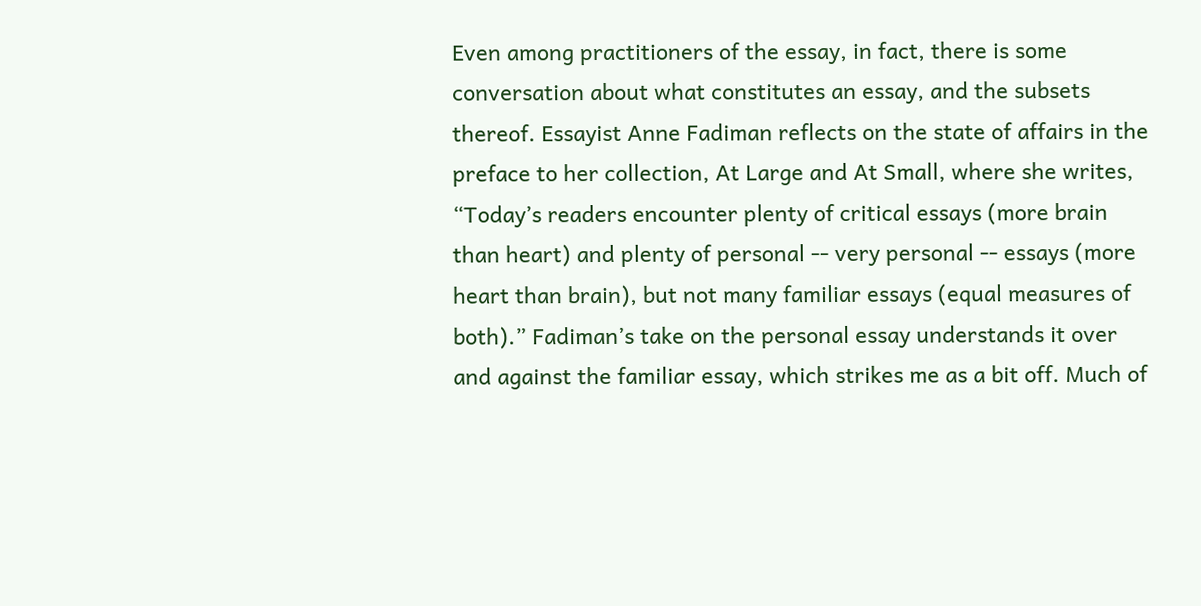Even among practitioners of the essay, in fact, there is some conversation about what constitutes an essay, and the subsets thereof. Essayist Anne Fadiman reflects on the state of affairs in the preface to her collection, At Large and At Small, where she writes, “Today’s readers encounter plenty of critical essays (more brain than heart) and plenty of personal -- very personal -- essays (more heart than brain), but not many familiar essays (equal measures of both).” Fadiman’s take on the personal essay understands it over and against the familiar essay, which strikes me as a bit off. Much of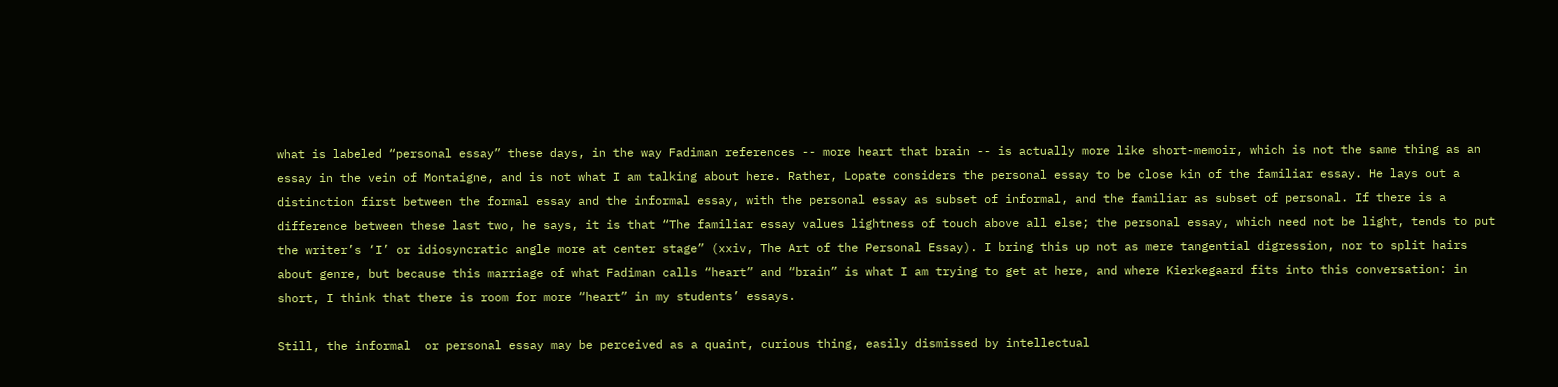what is labeled “personal essay” these days, in the way Fadiman references -- more heart that brain -- is actually more like short-memoir, which is not the same thing as an essay in the vein of Montaigne, and is not what I am talking about here. Rather, Lopate considers the personal essay to be close kin of the familiar essay. He lays out a distinction first between the formal essay and the informal essay, with the personal essay as subset of informal, and the familiar as subset of personal. If there is a difference between these last two, he says, it is that “The familiar essay values lightness of touch above all else; the personal essay, which need not be light, tends to put the writer’s ‘I’ or idiosyncratic angle more at center stage” (xxiv, The Art of the Personal Essay). I bring this up not as mere tangential digression, nor to split hairs about genre, but because this marriage of what Fadiman calls “heart” and “brain” is what I am trying to get at here, and where Kierkegaard fits into this conversation: in short, I think that there is room for more “heart” in my students’ essays.

Still, the informal  or personal essay may be perceived as a quaint, curious thing, easily dismissed by intellectual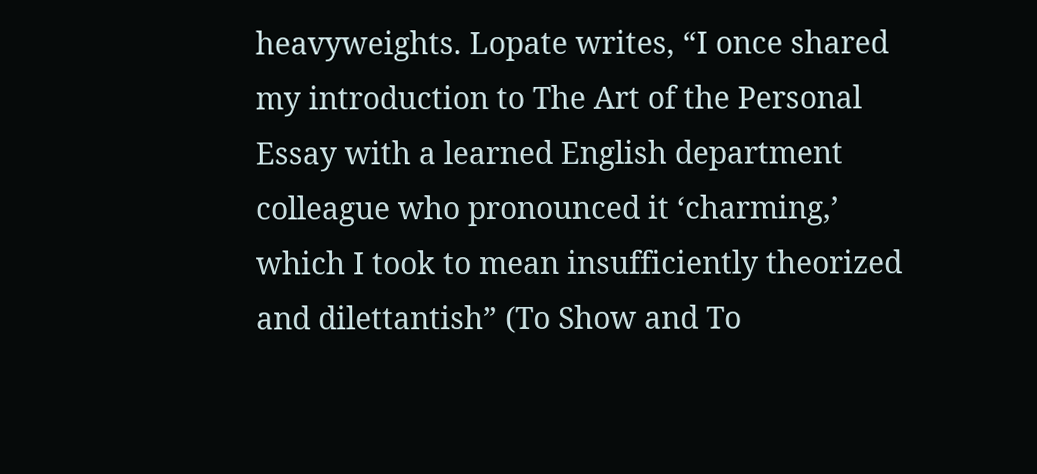heavyweights. Lopate writes, “I once shared my introduction to The Art of the Personal Essay with a learned English department colleague who pronounced it ‘charming,’ which I took to mean insufficiently theorized and dilettantish” (To Show and To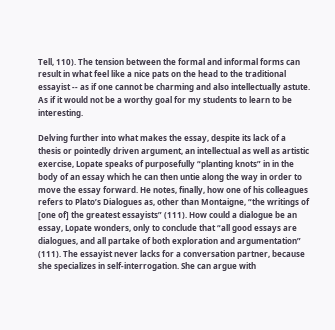Tell, 110). The tension between the formal and informal forms can result in what feel like a nice pats on the head to the traditional essayist -- as if one cannot be charming and also intellectually astute. As if it would not be a worthy goal for my students to learn to be interesting.

Delving further into what makes the essay, despite its lack of a thesis or pointedly driven argument, an intellectual as well as artistic exercise, Lopate speaks of purposefully “planting knots” in in the body of an essay which he can then untie along the way in order to move the essay forward. He notes, finally, how one of his colleagues refers to Plato’s Dialogues as, other than Montaigne, “the writings of [one of] the greatest essayists” (111). How could a dialogue be an essay, Lopate wonders, only to conclude that “all good essays are dialogues, and all partake of both exploration and argumentation” (111). The essayist never lacks for a conversation partner, because she specializes in self-interrogation. She can argue with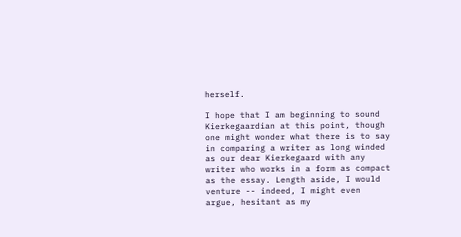herself.

I hope that I am beginning to sound Kierkegaardian at this point, though one might wonder what there is to say in comparing a writer as long winded as our dear Kierkegaard with any writer who works in a form as compact as the essay. Length aside, I would venture -- indeed, I might even argue, hesitant as my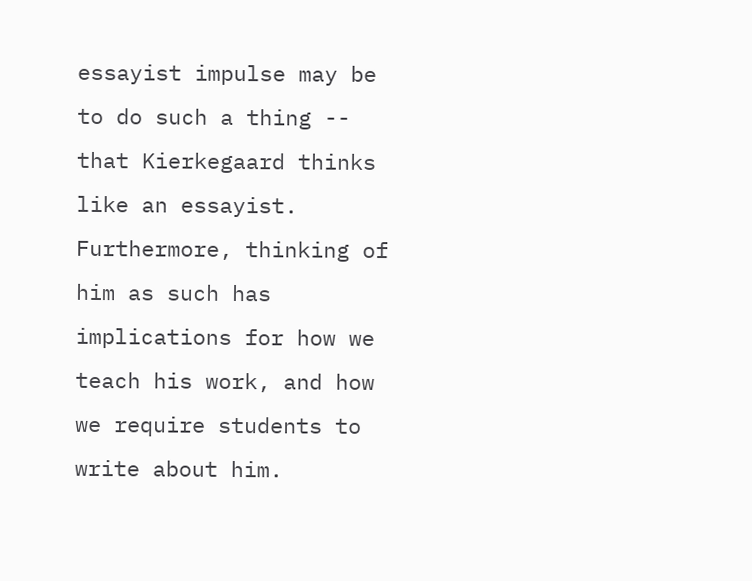essayist impulse may be to do such a thing -- that Kierkegaard thinks like an essayist. Furthermore, thinking of him as such has implications for how we teach his work, and how we require students to write about him.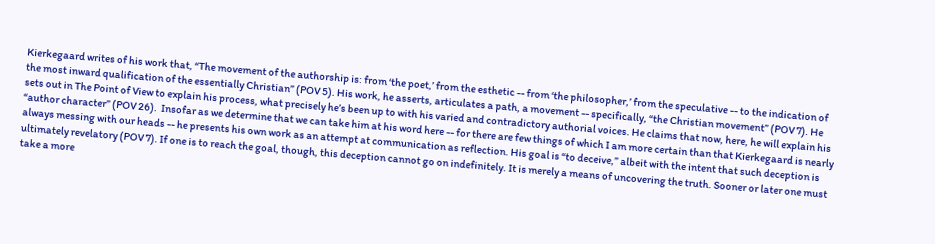Kierkegaard writes of his work that, “The movement of the authorship is: from ‘the poet,’ from the esthetic -- from ‘the philosopher,’ from the speculative -- to the indication of the most inward qualification of the essentially Christian” (POV 5). His work, he asserts, articulates a path, a movement -- specifically, “the Christian movement” (POV 7). He sets out in The Point of View to explain his process, what precisely he’s been up to with his varied and contradictory authorial voices. He claims that now, here, he will explain his “author character” (POV 26).  Insofar as we determine that we can take him at his word here -- for there are few things of which I am more certain than that Kierkegaard is nearly always messing with our heads -- he presents his own work as an attempt at communication as reflection. His goal is “to deceive,” albeit with the intent that such deception is ultimately revelatory (POV 7). If one is to reach the goal, though, this deception cannot go on indefinitely. It is merely a means of uncovering the truth. Sooner or later one must take a more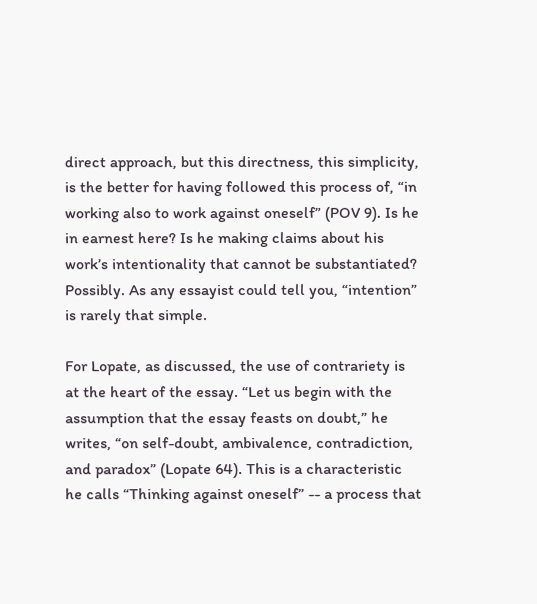direct approach, but this directness, this simplicity, is the better for having followed this process of, “in working also to work against oneself” (POV 9). Is he in earnest here? Is he making claims about his work’s intentionality that cannot be substantiated? Possibly. As any essayist could tell you, “intention” is rarely that simple.

For Lopate, as discussed, the use of contrariety is at the heart of the essay. “Let us begin with the assumption that the essay feasts on doubt,” he writes, “on self-doubt, ambivalence, contradiction, and paradox” (Lopate 64). This is a characteristic he calls “Thinking against oneself” -- a process that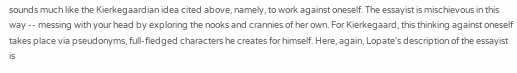sounds much like the Kierkegaardian idea cited above, namely, to work against oneself. The essayist is mischievous in this way -- messing with your head by exploring the nooks and crannies of her own. For Kierkegaard, this thinking against oneself takes place via pseudonyms, full-fledged characters he creates for himself. Here, again, Lopate’s description of the essayist is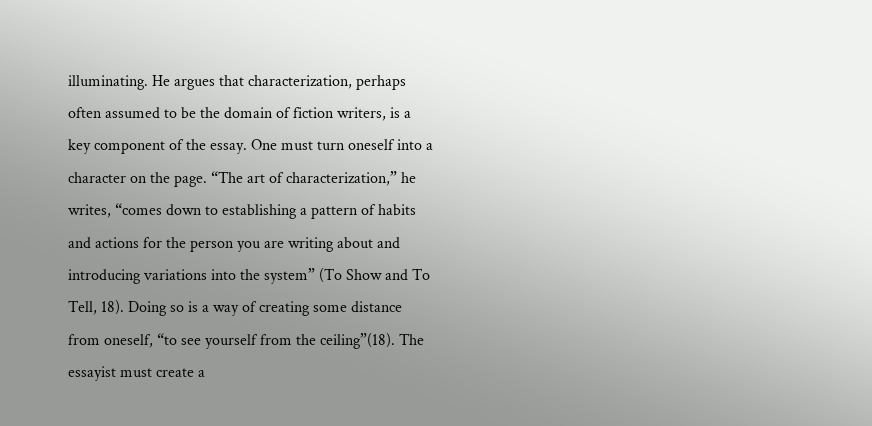illuminating. He argues that characterization, perhaps often assumed to be the domain of fiction writers, is a key component of the essay. One must turn oneself into a character on the page. “The art of characterization,” he writes, “comes down to establishing a pattern of habits and actions for the person you are writing about and introducing variations into the system” (To Show and To Tell, 18). Doing so is a way of creating some distance from oneself, “to see yourself from the ceiling”(18). The essayist must create a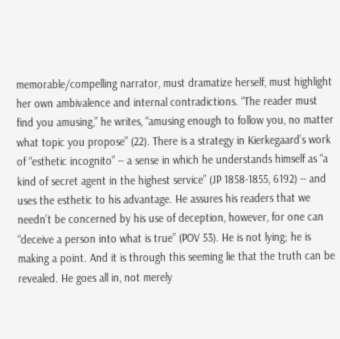memorable/compelling narrator, must dramatize herself, must highlight her own ambivalence and internal contradictions. “The reader must find you amusing,” he writes, “amusing enough to follow you, no matter what topic you propose” (22). There is a strategy in Kierkegaard’s work of “esthetic incognito” -- a sense in which he understands himself as “a kind of secret agent in the highest service” (JP 1858-1855, 6192) -- and uses the esthetic to his advantage. He assures his readers that we needn’t be concerned by his use of deception, however, for one can “deceive a person into what is true” (POV 53). He is not lying; he is making a point. And it is through this seeming lie that the truth can be revealed. He goes all in, not merely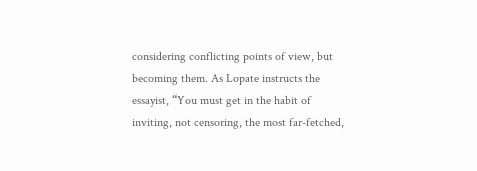considering conflicting points of view, but becoming them. As Lopate instructs the essayist, “You must get in the habit of inviting, not censoring, the most far-fetched,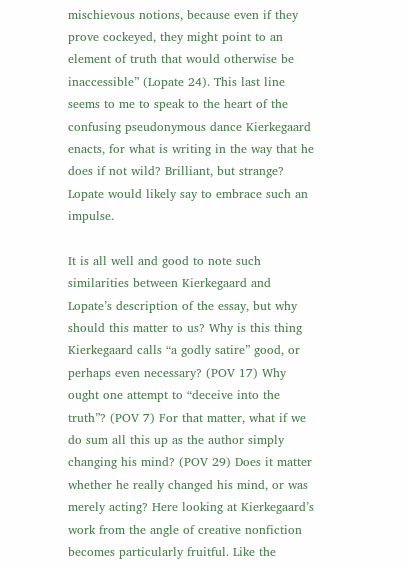mischievous notions, because even if they prove cockeyed, they might point to an element of truth that would otherwise be inaccessible” (Lopate 24). This last line seems to me to speak to the heart of the confusing pseudonymous dance Kierkegaard enacts, for what is writing in the way that he does if not wild? Brilliant, but strange? Lopate would likely say to embrace such an impulse.

It is all well and good to note such similarities between Kierkegaard and Lopate’s description of the essay, but why should this matter to us? Why is this thing Kierkegaard calls “a godly satire” good, or perhaps even necessary? (POV 17) Why ought one attempt to “deceive into the truth”? (POV 7) For that matter, what if we do sum all this up as the author simply changing his mind? (POV 29) Does it matter whether he really changed his mind, or was merely acting? Here looking at Kierkegaard’s work from the angle of creative nonfiction becomes particularly fruitful. Like the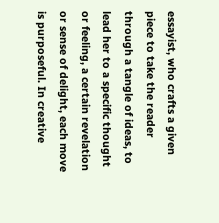essayist, who crafts a given piece to take the reader through a tangle of ideas, to lead her to a specific thought or feeling, a certain revelation or sense of delight, each move is purposeful. In creative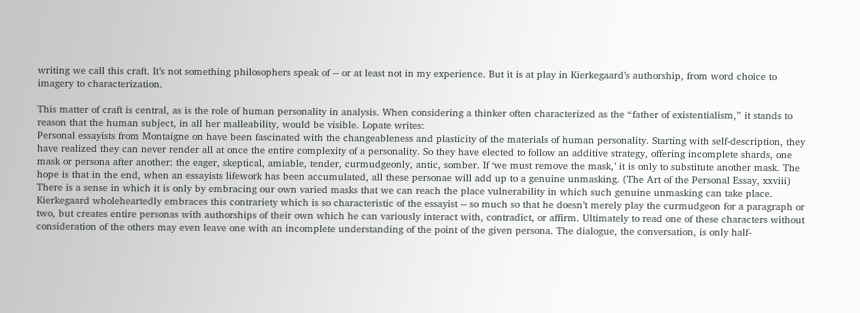writing we call this craft. It’s not something philosophers speak of -- or at least not in my experience. But it is at play in Kierkegaard’s authorship, from word choice to imagery to characterization.

This matter of craft is central, as is the role of human personality in analysis. When considering a thinker often characterized as the “father of existentialism,” it stands to reason that the human subject, in all her malleability, would be visible. Lopate writes:
Personal essayists from Montaigne on have been fascinated with the changeableness and plasticity of the materials of human personality. Starting with self-description, they have realized they can never render all at once the entire complexity of a personality. So they have elected to follow an additive strategy, offering incomplete shards, one mask or persona after another: the eager, skeptical, amiable, tender, curmudgeonly, antic, somber. If ‘we must remove the mask,’ it is only to substitute another mask. The hope is that in the end, when an essayists lifework has been accumulated, all these personae will add up to a genuine unmasking. (The Art of the Personal Essay, xxviii)
There is a sense in which it is only by embracing our own varied masks that we can reach the place vulnerability in which such genuine unmasking can take place. Kierkegaard wholeheartedly embraces this contrariety which is so characteristic of the essayist -- so much so that he doesn’t merely play the curmudgeon for a paragraph or two, but creates entire personas with authorships of their own which he can variously interact with, contradict, or affirm. Ultimately to read one of these characters without consideration of the others may even leave one with an incomplete understanding of the point of the given persona. The dialogue, the conversation, is only half-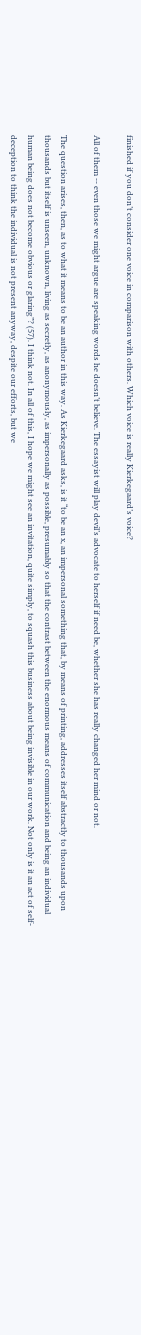finished if you don’t consider one voice in comparison with others. Which voice is really Kierkegaard’s voice?

All of them -- even those we might argue are speaking words he doesn’t believe. The essayist will play devil’s advocate to herself if need be, whether she has really changed her mind or not.

The question arises, then, as to what it means to be an author in this way. As Kierkegaard asks, is it “to be an x, an impersonal something that, by means of printing, addresses itself abstractly to thousands upon thousands but itself is unseen, unknown, living as secretly, as anonymously, as impersonally as possible, presumably so that the contrast between the enormous means of communication and being an individual human being does not become obvious or glaring”? (57). I think not. In all of this, I hope we might see an invitation, quite simply, to squash this business about being invisible in our work. Not only is it an act of self-deception to think the individual is not present anyway, despite our efforts, but we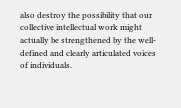also destroy the possibility that our collective intellectual work might actually be strengthened by the well-defined and clearly articulated voices of individuals.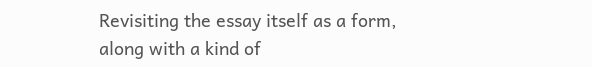Revisiting the essay itself as a form, along with a kind of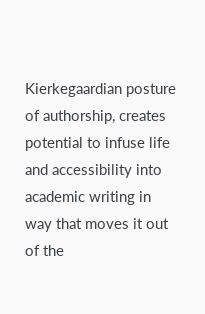Kierkegaardian posture of authorship, creates potential to infuse life and accessibility into academic writing in way that moves it out of the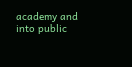academy and into public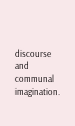discourse and communal imagination.